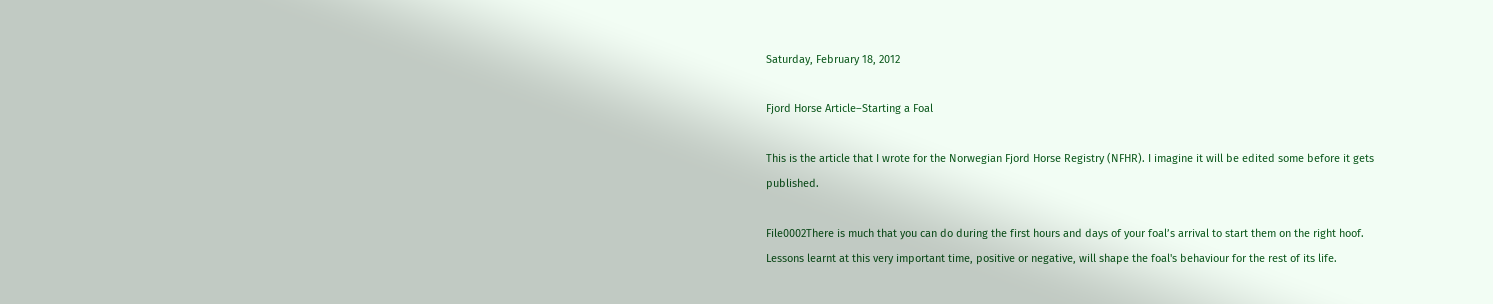Saturday, February 18, 2012

Fjord Horse Article–Starting a Foal

This is the article that I wrote for the Norwegian Fjord Horse Registry (NFHR). I imagine it will be edited some before it gets published.

File0002There is much that you can do during the first hours and days of your foal’s arrival to start them on the right hoof. Lessons learnt at this very important time, positive or negative, will shape the foal's behaviour for the rest of its life.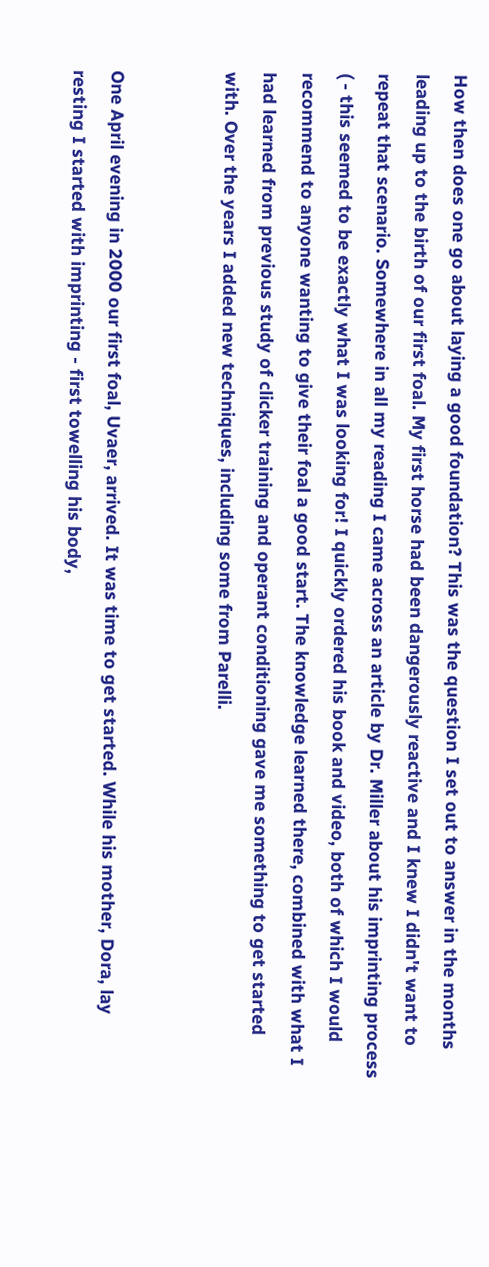How then does one go about laying a good foundation? This was the question I set out to answer in the months leading up to the birth of our first foal. My first horse had been dangerously reactive and I knew I didn't want to repeat that scenario. Somewhere in all my reading I came across an article by Dr. Miller about his imprinting process ( - this seemed to be exactly what I was looking for! I quickly ordered his book and video, both of which I would recommend to anyone wanting to give their foal a good start. The knowledge learned there, combined with what I had learned from previous study of clicker training and operant conditioning gave me something to get started with. Over the years I added new techniques, including some from Parelli.


One April evening in 2000 our first foal, Uvaer, arrived. It was time to get started. While his mother, Dora, lay resting I started with imprinting - first towelling his body,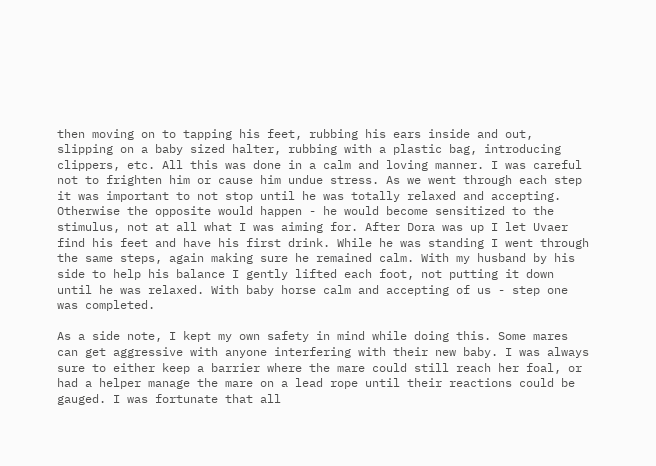then moving on to tapping his feet, rubbing his ears inside and out, slipping on a baby sized halter, rubbing with a plastic bag, introducing clippers, etc. All this was done in a calm and loving manner. I was careful not to frighten him or cause him undue stress. As we went through each step it was important to not stop until he was totally relaxed and accepting. Otherwise the opposite would happen - he would become sensitized to the stimulus, not at all what I was aiming for. After Dora was up I let Uvaer find his feet and have his first drink. While he was standing I went through the same steps, again making sure he remained calm. With my husband by his side to help his balance I gently lifted each foot, not putting it down until he was relaxed. With baby horse calm and accepting of us - step one was completed.

As a side note, I kept my own safety in mind while doing this. Some mares can get aggressive with anyone interfering with their new baby. I was always sure to either keep a barrier where the mare could still reach her foal, or had a helper manage the mare on a lead rope until their reactions could be gauged. I was fortunate that all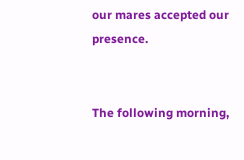our mares accepted our presence.


The following morning,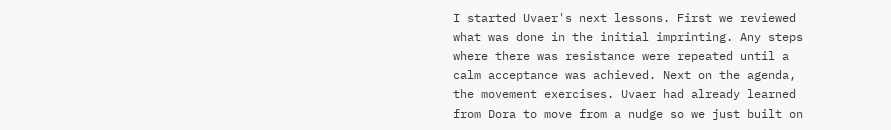I started Uvaer's next lessons. First we reviewed what was done in the initial imprinting. Any steps where there was resistance were repeated until a calm acceptance was achieved. Next on the agenda, the movement exercises. Uvaer had already learned from Dora to move from a nudge so we just built on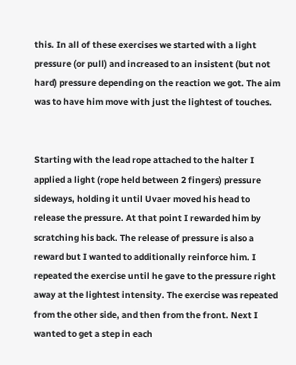this. In all of these exercises we started with a light pressure (or pull) and increased to an insistent (but not hard) pressure depending on the reaction we got. The aim was to have him move with just the lightest of touches.


Starting with the lead rope attached to the halter I applied a light (rope held between 2 fingers) pressure sideways, holding it until Uvaer moved his head to release the pressure. At that point I rewarded him by scratching his back. The release of pressure is also a reward but I wanted to additionally reinforce him. I repeated the exercise until he gave to the pressure right away at the lightest intensity. The exercise was repeated from the other side, and then from the front. Next I wanted to get a step in each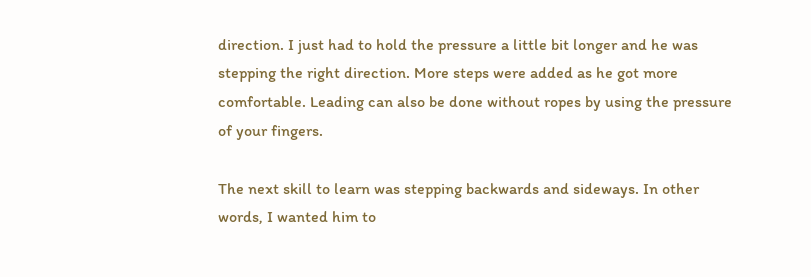direction. I just had to hold the pressure a little bit longer and he was stepping the right direction. More steps were added as he got more comfortable. Leading can also be done without ropes by using the pressure of your fingers.

The next skill to learn was stepping backwards and sideways. In other words, I wanted him to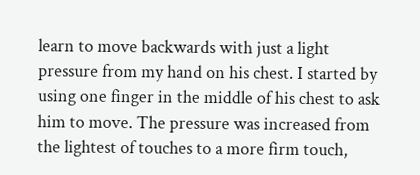learn to move backwards with just a light pressure from my hand on his chest. I started by using one finger in the middle of his chest to ask him to move. The pressure was increased from the lightest of touches to a more firm touch,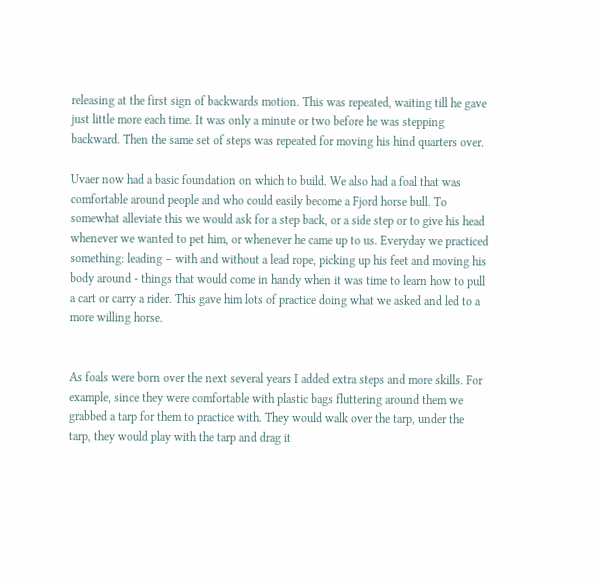releasing at the first sign of backwards motion. This was repeated, waiting till he gave just little more each time. It was only a minute or two before he was stepping backward. Then the same set of steps was repeated for moving his hind quarters over.

Uvaer now had a basic foundation on which to build. We also had a foal that was comfortable around people and who could easily become a Fjord horse bull. To somewhat alleviate this we would ask for a step back, or a side step or to give his head whenever we wanted to pet him, or whenever he came up to us. Everyday we practiced something: leading – with and without a lead rope, picking up his feet and moving his body around - things that would come in handy when it was time to learn how to pull a cart or carry a rider. This gave him lots of practice doing what we asked and led to a more willing horse.


As foals were born over the next several years I added extra steps and more skills. For example, since they were comfortable with plastic bags fluttering around them we grabbed a tarp for them to practice with. They would walk over the tarp, under the tarp, they would play with the tarp and drag it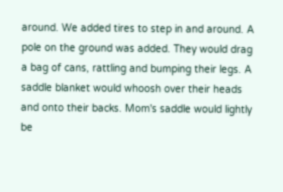around. We added tires to step in and around. A pole on the ground was added. They would drag a bag of cans, rattling and bumping their legs. A saddle blanket would whoosh over their heads and onto their backs. Mom's saddle would lightly be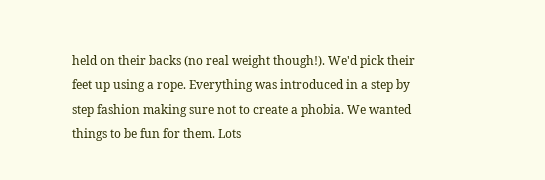held on their backs (no real weight though!). We'd pick their feet up using a rope. Everything was introduced in a step by step fashion making sure not to create a phobia. We wanted things to be fun for them. Lots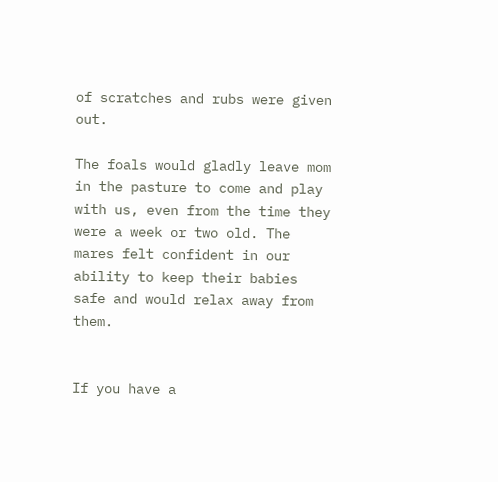of scratches and rubs were given out.

The foals would gladly leave mom in the pasture to come and play with us, even from the time they were a week or two old. The mares felt confident in our ability to keep their babies safe and would relax away from them.


If you have a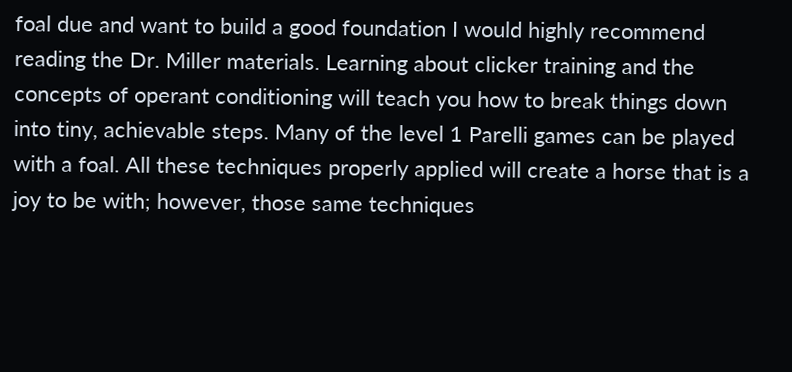foal due and want to build a good foundation I would highly recommend reading the Dr. Miller materials. Learning about clicker training and the concepts of operant conditioning will teach you how to break things down into tiny, achievable steps. Many of the level 1 Parelli games can be played with a foal. All these techniques properly applied will create a horse that is a joy to be with; however, those same techniques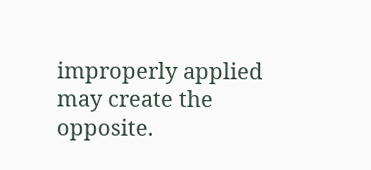improperly applied may create the opposite.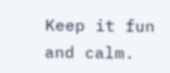Keep it fun and calm.